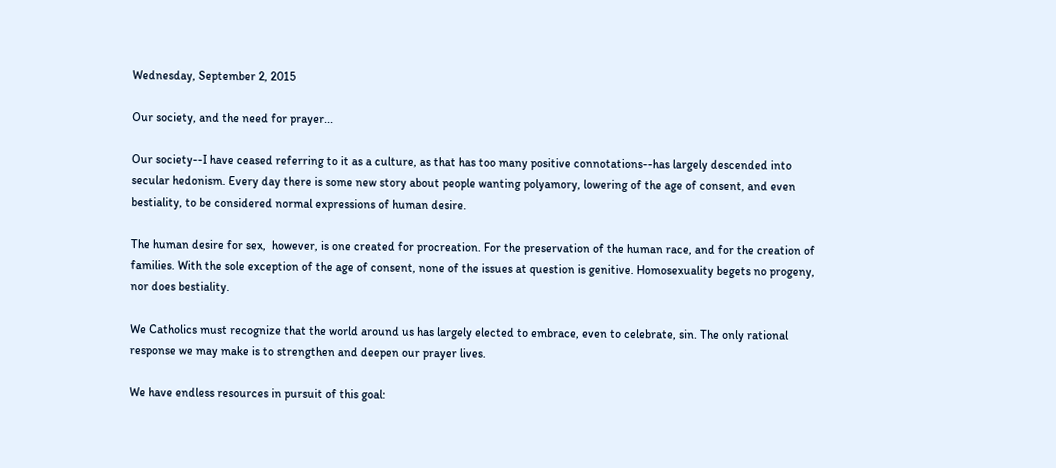Wednesday, September 2, 2015

Our society, and the need for prayer...

Our society--I have ceased referring to it as a culture, as that has too many positive connotations--has largely descended into secular hedonism. Every day there is some new story about people wanting polyamory, lowering of the age of consent, and even bestiality, to be considered normal expressions of human desire.

The human desire for sex,  however, is one created for procreation. For the preservation of the human race, and for the creation of families. With the sole exception of the age of consent, none of the issues at question is genitive. Homosexuality begets no progeny, nor does bestiality.

We Catholics must recognize that the world around us has largely elected to embrace, even to celebrate, sin. The only rational response we may make is to strengthen and deepen our prayer lives.

We have endless resources in pursuit of this goal: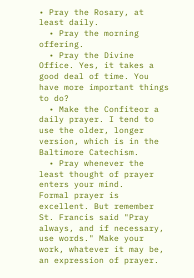• Pray the Rosary, at least daily.
  • Pray the morning offering.
  • Pray the Divine Office. Yes, it takes a good deal of time. You have more important things to do?
  • Make the Confiteor a daily prayer. I tend to use the older, longer version, which is in the Baltimore Catechism.
  • Pray whenever the least thought of prayer enters your mind.
Formal prayer is excellent. But remember St. Francis said "Pray always, and if necessary, use words." Make your work, whatever it may be, an expression of prayer.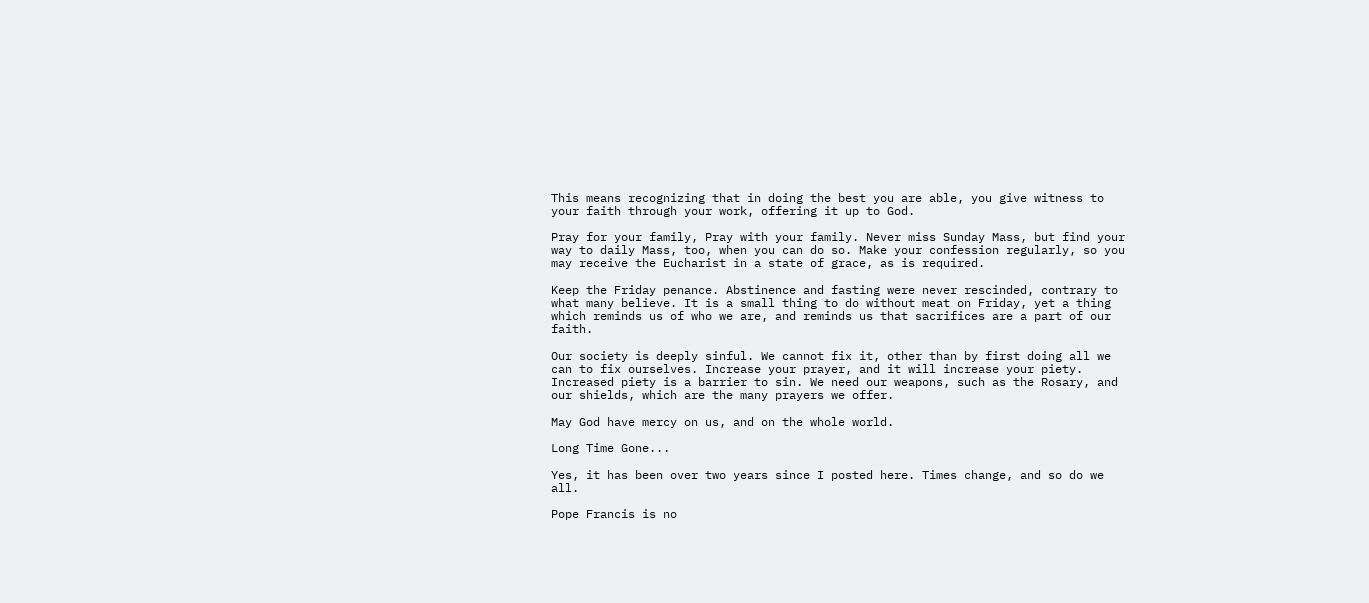This means recognizing that in doing the best you are able, you give witness to your faith through your work, offering it up to God.

Pray for your family, Pray with your family. Never miss Sunday Mass, but find your way to daily Mass, too, when you can do so. Make your confession regularly, so you may receive the Eucharist in a state of grace, as is required.

Keep the Friday penance. Abstinence and fasting were never rescinded, contrary to what many believe. It is a small thing to do without meat on Friday, yet a thing which reminds us of who we are, and reminds us that sacrifices are a part of our faith.

Our society is deeply sinful. We cannot fix it, other than by first doing all we can to fix ourselves. Increase your prayer, and it will increase your piety. Increased piety is a barrier to sin. We need our weapons, such as the Rosary, and our shields, which are the many prayers we offer.

May God have mercy on us, and on the whole world.

Long Time Gone...

Yes, it has been over two years since I posted here. Times change, and so do we all.

Pope Francis is no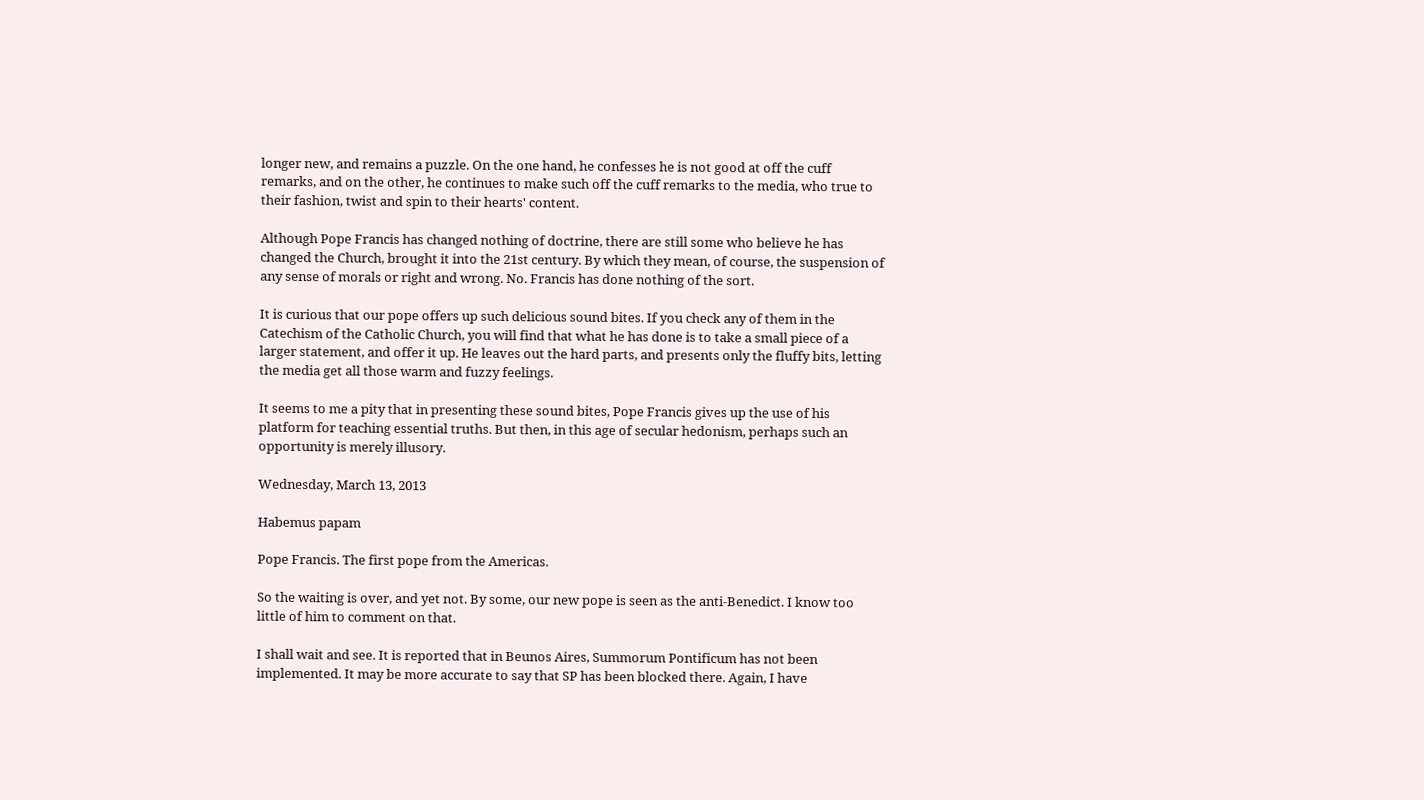longer new, and remains a puzzle. On the one hand, he confesses he is not good at off the cuff remarks, and on the other, he continues to make such off the cuff remarks to the media, who true to their fashion, twist and spin to their hearts' content.

Although Pope Francis has changed nothing of doctrine, there are still some who believe he has changed the Church, brought it into the 21st century. By which they mean, of course, the suspension of any sense of morals or right and wrong. No. Francis has done nothing of the sort.

It is curious that our pope offers up such delicious sound bites. If you check any of them in the Catechism of the Catholic Church, you will find that what he has done is to take a small piece of a larger statement, and offer it up. He leaves out the hard parts, and presents only the fluffy bits, letting the media get all those warm and fuzzy feelings.

It seems to me a pity that in presenting these sound bites, Pope Francis gives up the use of his platform for teaching essential truths. But then, in this age of secular hedonism, perhaps such an opportunity is merely illusory.

Wednesday, March 13, 2013

Habemus papam

Pope Francis. The first pope from the Americas.

So the waiting is over, and yet not. By some, our new pope is seen as the anti-Benedict. I know too little of him to comment on that.

I shall wait and see. It is reported that in Beunos Aires, Summorum Pontificum has not been implemented. It may be more accurate to say that SP has been blocked there. Again, I have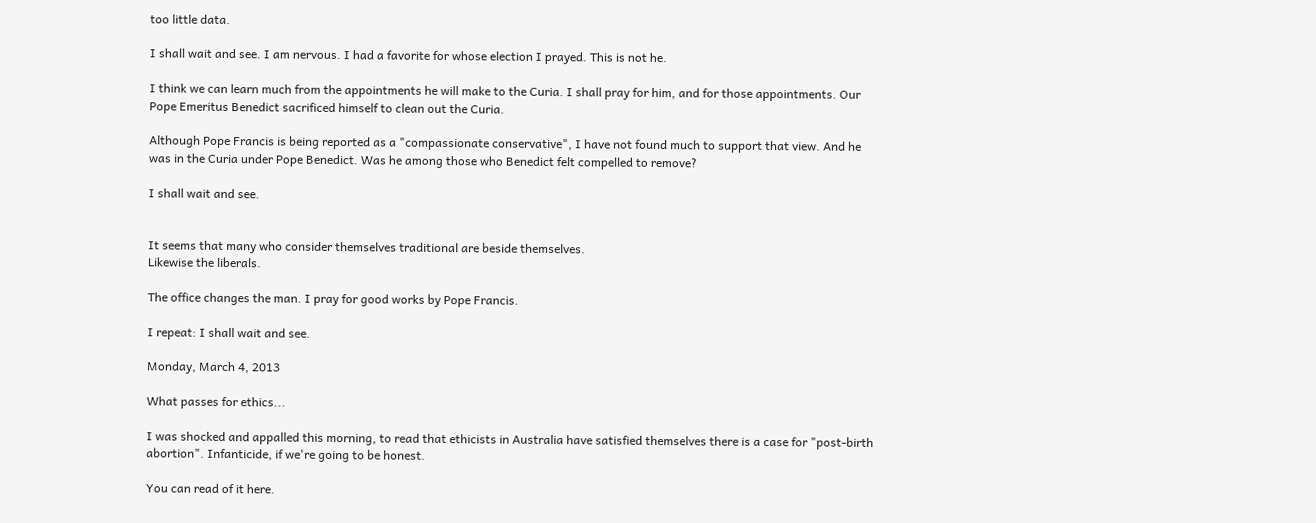too little data.

I shall wait and see. I am nervous. I had a favorite for whose election I prayed. This is not he.

I think we can learn much from the appointments he will make to the Curia. I shall pray for him, and for those appointments. Our Pope Emeritus Benedict sacrificed himself to clean out the Curia.

Although Pope Francis is being reported as a "compassionate conservative", I have not found much to support that view. And he was in the Curia under Pope Benedict. Was he among those who Benedict felt compelled to remove?

I shall wait and see.


It seems that many who consider themselves traditional are beside themselves.
Likewise the liberals.

The office changes the man. I pray for good works by Pope Francis.

I repeat: I shall wait and see.

Monday, March 4, 2013

What passes for ethics...

I was shocked and appalled this morning, to read that ethicists in Australia have satisfied themselves there is a case for "post-birth abortion". Infanticide, if we're going to be honest.

You can read of it here.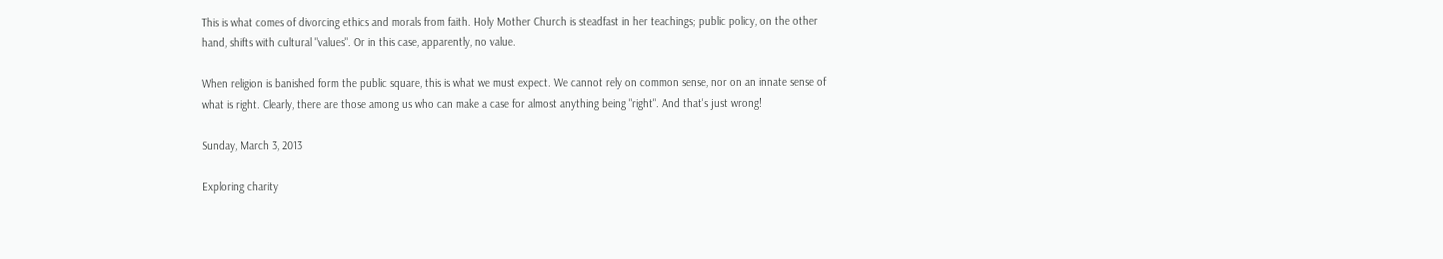This is what comes of divorcing ethics and morals from faith. Holy Mother Church is steadfast in her teachings; public policy, on the other hand, shifts with cultural "values". Or in this case, apparently, no value.

When religion is banished form the public square, this is what we must expect. We cannot rely on common sense, nor on an innate sense of what is right. Clearly, there are those among us who can make a case for almost anything being "right". And that's just wrong!

Sunday, March 3, 2013

Exploring charity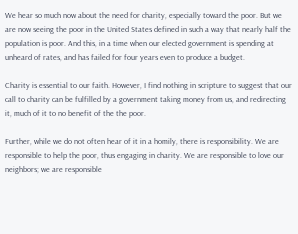We hear so much now about the need for charity, especially toward the poor. But we are now seeing the poor in the United States defined in such a way that nearly half the population is poor. And this, in a time when our elected government is spending at unheard of rates, and has failed for four years even to produce a budget.

Charity is essential to our faith. However, I find nothing in scripture to suggest that our call to charity can be fulfilled by a government taking money from us, and redirecting it, much of it to no benefit of the the poor.

Further, while we do not often hear of it in a homily, there is responsibility. We are responsible to help the poor, thus engaging in charity. We are responsible to love our neighbors; we are responsible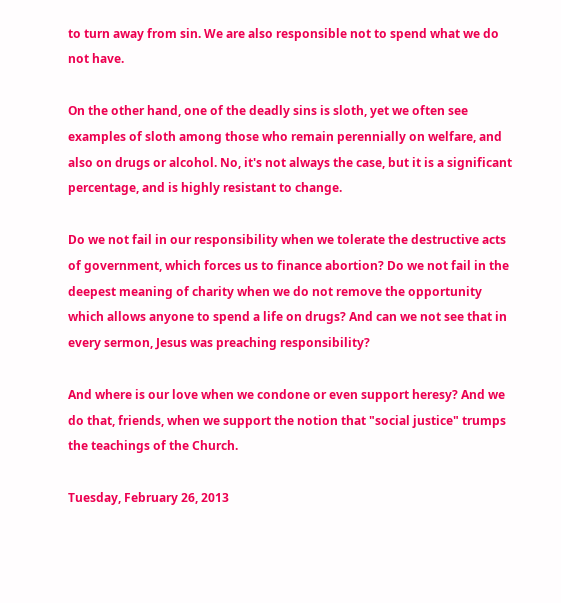to turn away from sin. We are also responsible not to spend what we do not have.

On the other hand, one of the deadly sins is sloth, yet we often see examples of sloth among those who remain perennially on welfare, and also on drugs or alcohol. No, it's not always the case, but it is a significant percentage, and is highly resistant to change.

Do we not fail in our responsibility when we tolerate the destructive acts of government, which forces us to finance abortion? Do we not fail in the deepest meaning of charity when we do not remove the opportunity which allows anyone to spend a life on drugs? And can we not see that in every sermon, Jesus was preaching responsibility?

And where is our love when we condone or even support heresy? And we do that, friends, when we support the notion that "social justice" trumps the teachings of the Church.

Tuesday, February 26, 2013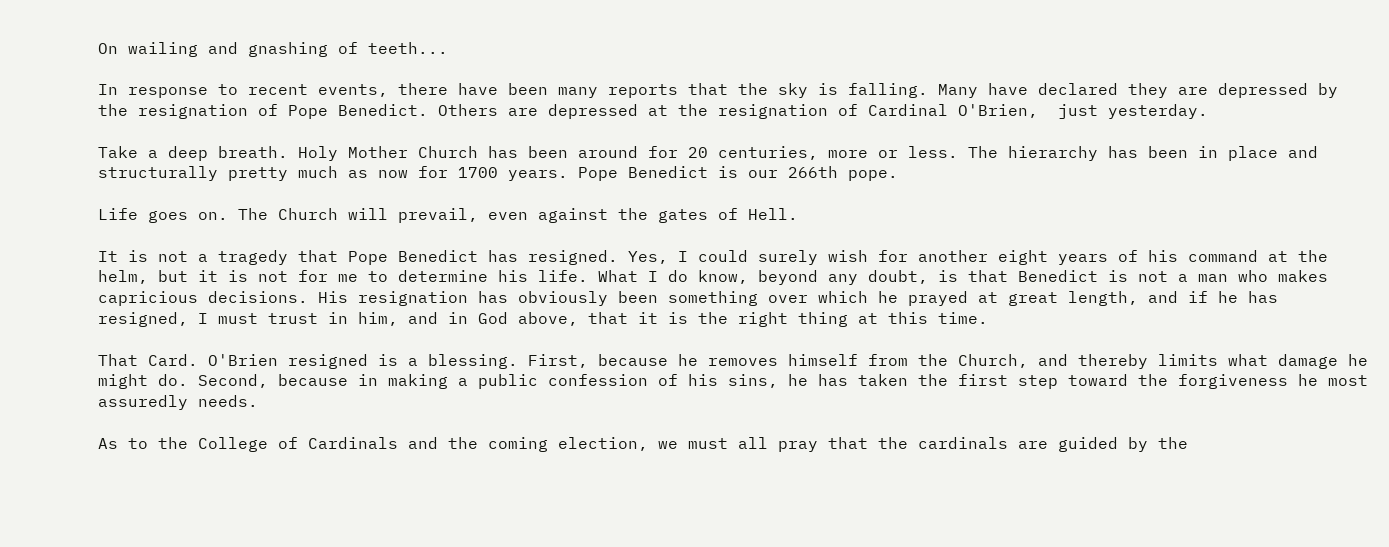On wailing and gnashing of teeth...

In response to recent events, there have been many reports that the sky is falling. Many have declared they are depressed by the resignation of Pope Benedict. Others are depressed at the resignation of Cardinal O'Brien,  just yesterday.

Take a deep breath. Holy Mother Church has been around for 20 centuries, more or less. The hierarchy has been in place and structurally pretty much as now for 1700 years. Pope Benedict is our 266th pope.

Life goes on. The Church will prevail, even against the gates of Hell.

It is not a tragedy that Pope Benedict has resigned. Yes, I could surely wish for another eight years of his command at the helm, but it is not for me to determine his life. What I do know, beyond any doubt, is that Benedict is not a man who makes capricious decisions. His resignation has obviously been something over which he prayed at great length, and if he has resigned, I must trust in him, and in God above, that it is the right thing at this time.

That Card. O'Brien resigned is a blessing. First, because he removes himself from the Church, and thereby limits what damage he might do. Second, because in making a public confession of his sins, he has taken the first step toward the forgiveness he most assuredly needs.

As to the College of Cardinals and the coming election, we must all pray that the cardinals are guided by the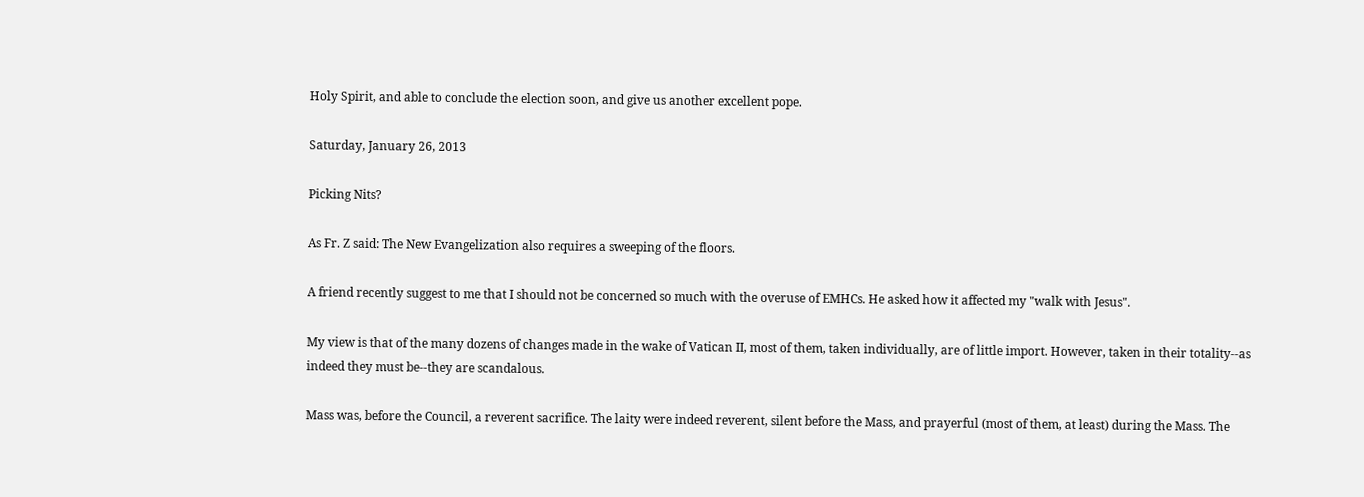Holy Spirit, and able to conclude the election soon, and give us another excellent pope.

Saturday, January 26, 2013

Picking Nits?

As Fr. Z said: The New Evangelization also requires a sweeping of the floors.

A friend recently suggest to me that I should not be concerned so much with the overuse of EMHCs. He asked how it affected my "walk with Jesus".

My view is that of the many dozens of changes made in the wake of Vatican II, most of them, taken individually, are of little import. However, taken in their totality--as indeed they must be--they are scandalous.

Mass was, before the Council, a reverent sacrifice. The laity were indeed reverent, silent before the Mass, and prayerful (most of them, at least) during the Mass. The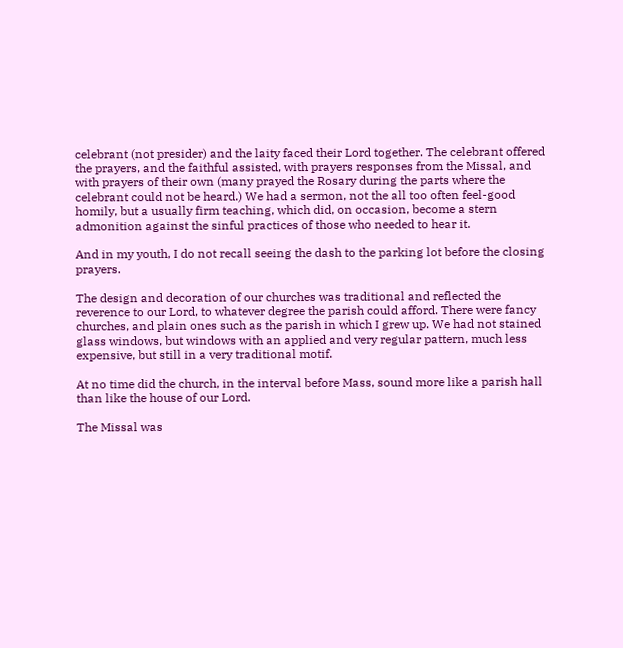celebrant (not presider) and the laity faced their Lord together. The celebrant offered the prayers, and the faithful assisted, with prayers responses from the Missal, and with prayers of their own (many prayed the Rosary during the parts where the celebrant could not be heard.) We had a sermon, not the all too often feel-good homily, but a usually firm teaching, which did, on occasion, become a stern admonition against the sinful practices of those who needed to hear it.

And in my youth, I do not recall seeing the dash to the parking lot before the closing prayers.

The design and decoration of our churches was traditional and reflected the reverence to our Lord, to whatever degree the parish could afford. There were fancy churches, and plain ones such as the parish in which I grew up. We had not stained glass windows, but windows with an applied and very regular pattern, much less expensive, but still in a very traditional motif.

At no time did the church, in the interval before Mass, sound more like a parish hall than like the house of our Lord.

The Missal was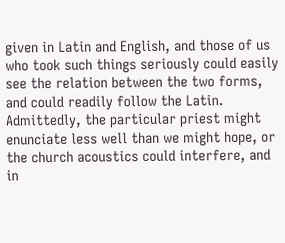given in Latin and English, and those of us who took such things seriously could easily see the relation between the two forms, and could readily follow the Latin. Admittedly, the particular priest might enunciate less well than we might hope, or the church acoustics could interfere, and in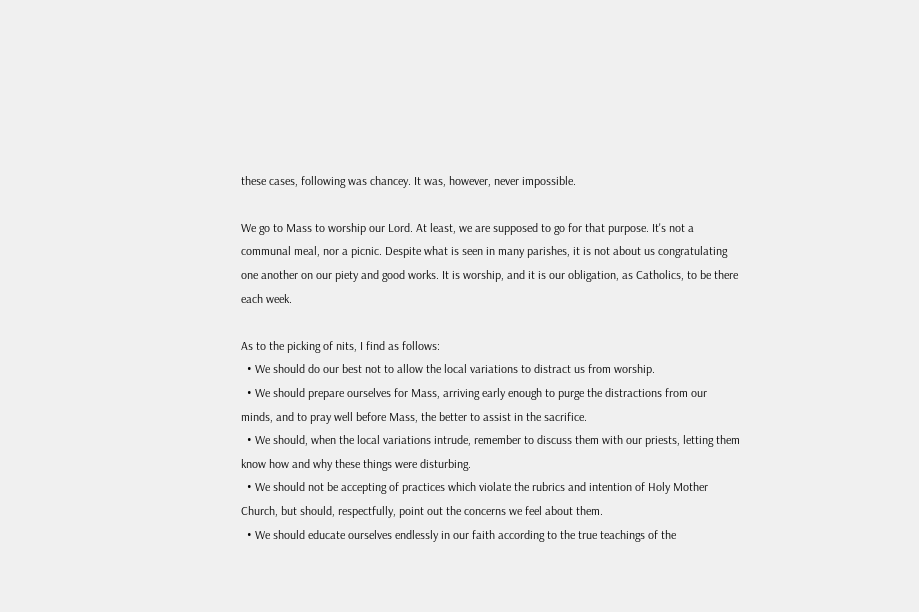these cases, following was chancey. It was, however, never impossible.

We go to Mass to worship our Lord. At least, we are supposed to go for that purpose. It's not a communal meal, nor a picnic. Despite what is seen in many parishes, it is not about us congratulating one another on our piety and good works. It is worship, and it is our obligation, as Catholics, to be there each week.

As to the picking of nits, I find as follows:
  • We should do our best not to allow the local variations to distract us from worship.
  • We should prepare ourselves for Mass, arriving early enough to purge the distractions from our minds, and to pray well before Mass, the better to assist in the sacrifice.
  • We should, when the local variations intrude, remember to discuss them with our priests, letting them know how and why these things were disturbing.
  • We should not be accepting of practices which violate the rubrics and intention of Holy Mother Church, but should, respectfully, point out the concerns we feel about them.
  • We should educate ourselves endlessly in our faith according to the true teachings of the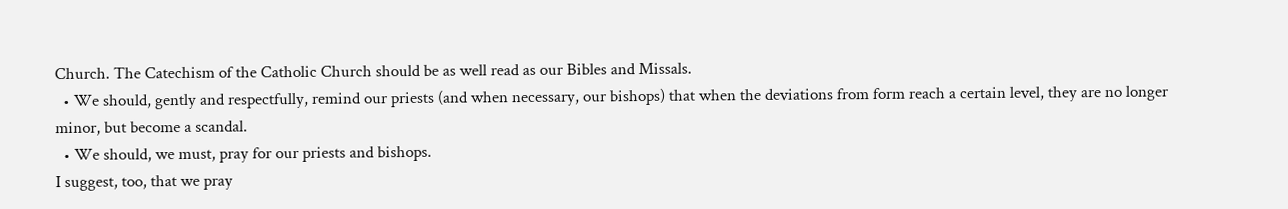Church. The Catechism of the Catholic Church should be as well read as our Bibles and Missals.
  • We should, gently and respectfully, remind our priests (and when necessary, our bishops) that when the deviations from form reach a certain level, they are no longer minor, but become a scandal.
  • We should, we must, pray for our priests and bishops.
I suggest, too, that we pray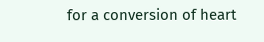for a conversion of heart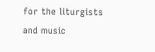for the liturgists and music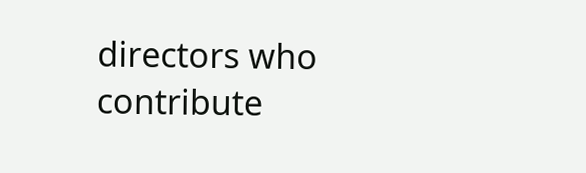directors who contribute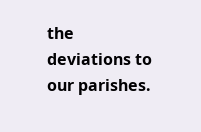the deviations to our parishes.